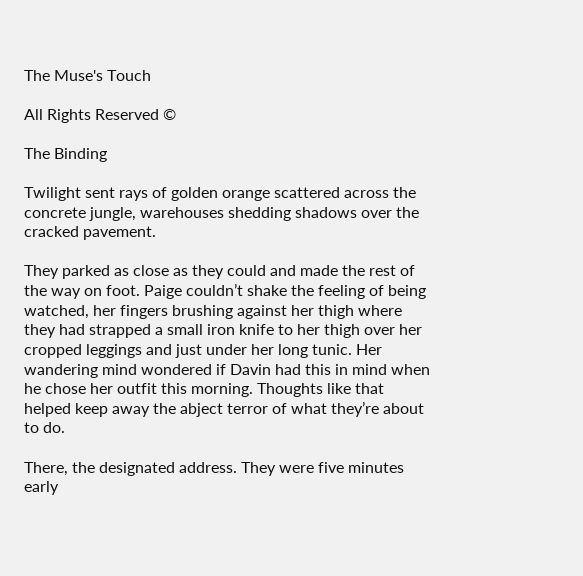The Muse's Touch

All Rights Reserved ©

The Binding

Twilight sent rays of golden orange scattered across the concrete jungle, warehouses shedding shadows over the cracked pavement.

They parked as close as they could and made the rest of the way on foot. Paige couldn’t shake the feeling of being watched, her fingers brushing against her thigh where they had strapped a small iron knife to her thigh over her cropped leggings and just under her long tunic. Her wandering mind wondered if Davin had this in mind when he chose her outfit this morning. Thoughts like that helped keep away the abject terror of what they’re about to do.

There, the designated address. They were five minutes early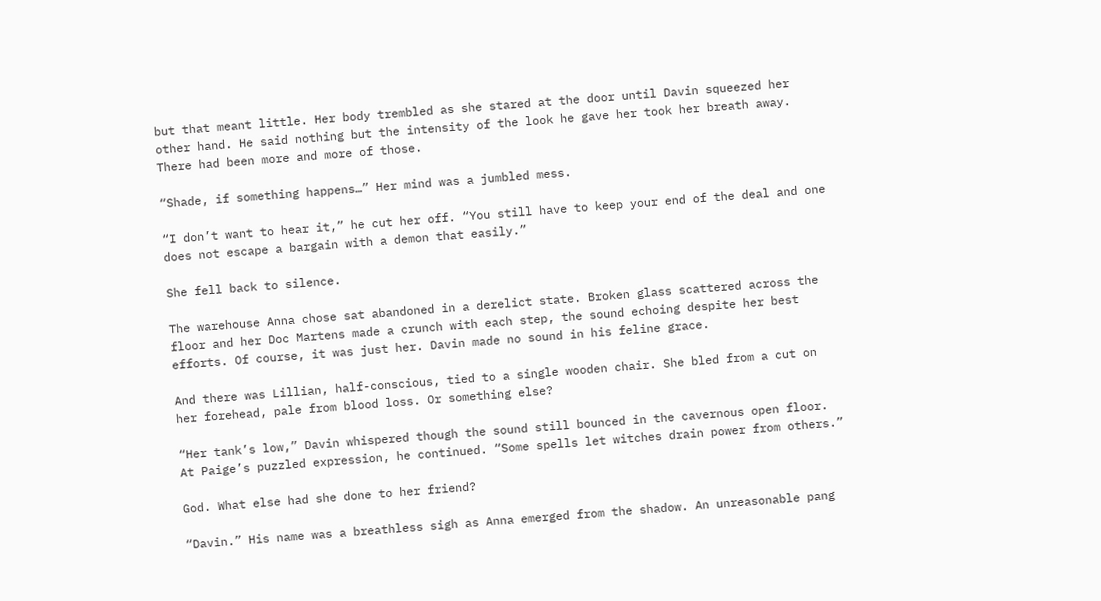but that meant little. Her body trembled as she stared at the door until Davin squeezed her other hand. He said nothing but the intensity of the look he gave her took her breath away. There had been more and more of those.

“Shade, if something happens…” Her mind was a jumbled mess.

“I don’t want to hear it,” he cut her off. “You still have to keep your end of the deal and one does not escape a bargain with a demon that easily.”

She fell back to silence.

The warehouse Anna chose sat abandoned in a derelict state. Broken glass scattered across the floor and her Doc Martens made a crunch with each step, the sound echoing despite her best efforts. Of course, it was just her. Davin made no sound in his feline grace.

And there was Lillian, half-conscious, tied to a single wooden chair. She bled from a cut on her forehead, pale from blood loss. Or something else?

“Her tank’s low,” Davin whispered though the sound still bounced in the cavernous open floor. At Paige’s puzzled expression, he continued. “Some spells let witches drain power from others.”

God. What else had she done to her friend?

“Davin.” His name was a breathless sigh as Anna emerged from the shadow. An unreasonable pang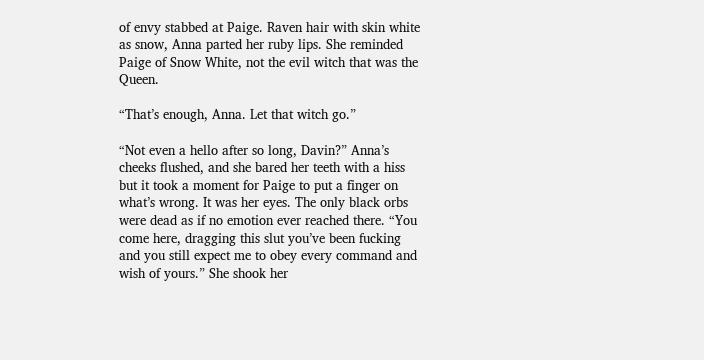of envy stabbed at Paige. Raven hair with skin white as snow, Anna parted her ruby lips. She reminded Paige of Snow White, not the evil witch that was the Queen.

“That’s enough, Anna. Let that witch go.”

“Not even a hello after so long, Davin?” Anna’s cheeks flushed, and she bared her teeth with a hiss but it took a moment for Paige to put a finger on what’s wrong. It was her eyes. The only black orbs were dead as if no emotion ever reached there. “You come here, dragging this slut you’ve been fucking and you still expect me to obey every command and wish of yours.” She shook her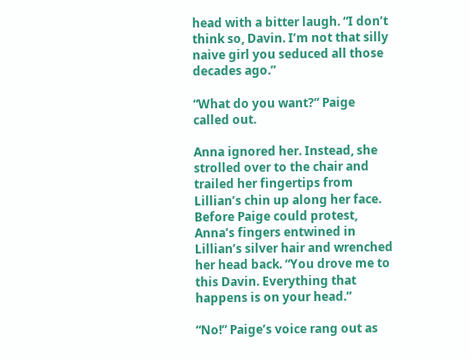head with a bitter laugh. “I don’t think so, Davin. I’m not that silly naive girl you seduced all those decades ago.”

“What do you want?” Paige called out.

Anna ignored her. Instead, she strolled over to the chair and trailed her fingertips from Lillian’s chin up along her face. Before Paige could protest, Anna’s fingers entwined in Lillian’s silver hair and wrenched her head back. “You drove me to this Davin. Everything that happens is on your head.”

“No!” Paige’s voice rang out as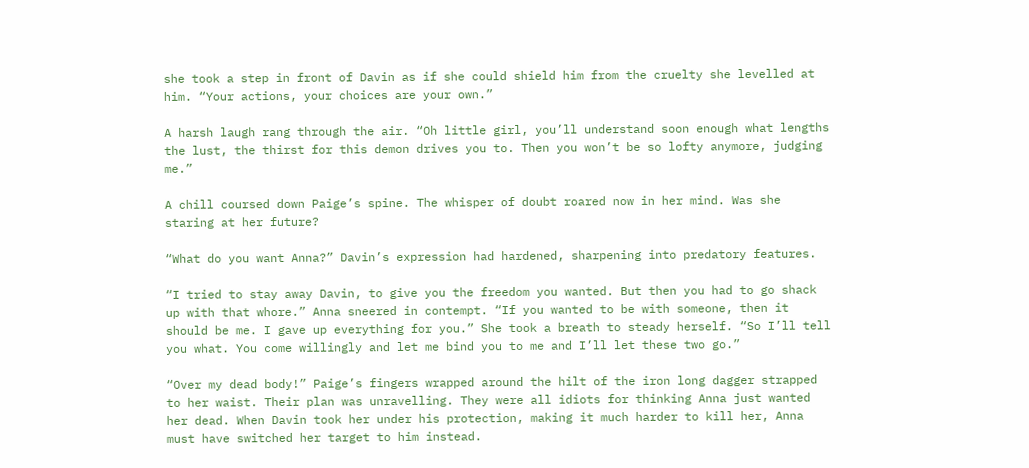she took a step in front of Davin as if she could shield him from the cruelty she levelled at him. “Your actions, your choices are your own.”

A harsh laugh rang through the air. “Oh little girl, you’ll understand soon enough what lengths the lust, the thirst for this demon drives you to. Then you won’t be so lofty anymore, judging me.”

A chill coursed down Paige’s spine. The whisper of doubt roared now in her mind. Was she staring at her future?

“What do you want Anna?” Davin’s expression had hardened, sharpening into predatory features.

“I tried to stay away Davin, to give you the freedom you wanted. But then you had to go shack up with that whore.” Anna sneered in contempt. “If you wanted to be with someone, then it should be me. I gave up everything for you.” She took a breath to steady herself. “So I’ll tell you what. You come willingly and let me bind you to me and I’ll let these two go.”

“Over my dead body!” Paige’s fingers wrapped around the hilt of the iron long dagger strapped to her waist. Their plan was unravelling. They were all idiots for thinking Anna just wanted her dead. When Davin took her under his protection, making it much harder to kill her, Anna must have switched her target to him instead.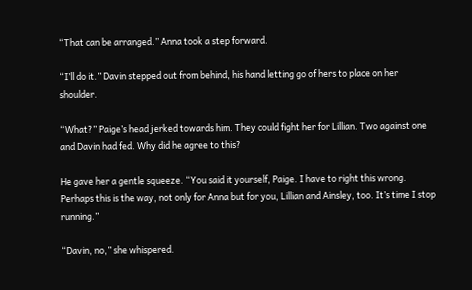“That can be arranged.” Anna took a step forward.

“I’ll do it.” Davin stepped out from behind, his hand letting go of hers to place on her shoulder.

“What?” Paige’s head jerked towards him. They could fight her for Lillian. Two against one and Davin had fed. Why did he agree to this?

He gave her a gentle squeeze. “You said it yourself, Paige. I have to right this wrong. Perhaps this is the way, not only for Anna but for you, Lillian and Ainsley, too. It’s time I stop running.”

“Davin, no,” she whispered.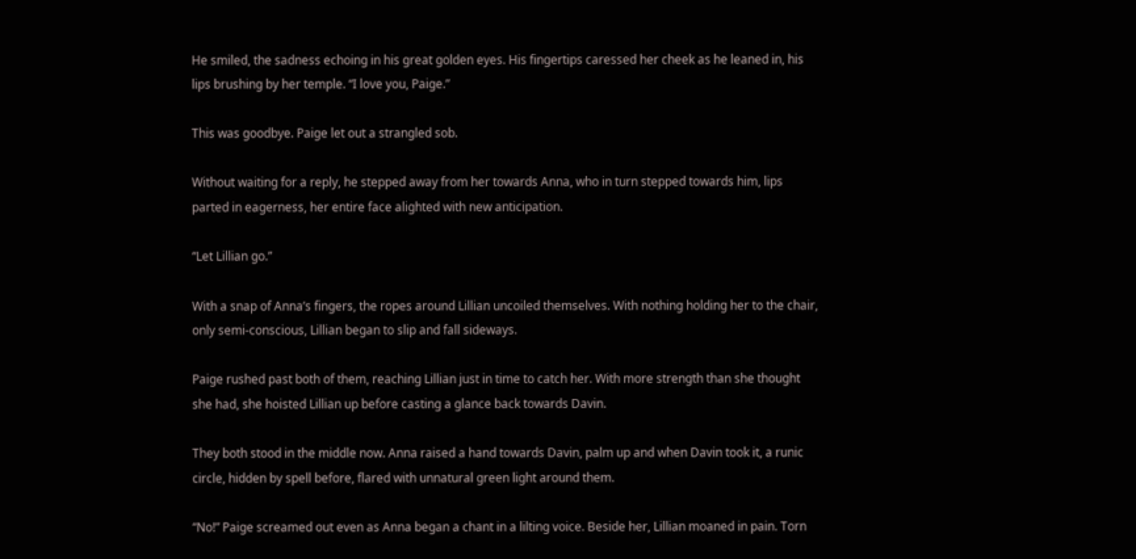He smiled, the sadness echoing in his great golden eyes. His fingertips caressed her cheek as he leaned in, his lips brushing by her temple. “I love you, Paige.”

This was goodbye. Paige let out a strangled sob.

Without waiting for a reply, he stepped away from her towards Anna, who in turn stepped towards him, lips parted in eagerness, her entire face alighted with new anticipation.

“Let Lillian go.”

With a snap of Anna’s fingers, the ropes around Lillian uncoiled themselves. With nothing holding her to the chair, only semi-conscious, Lillian began to slip and fall sideways.

Paige rushed past both of them, reaching Lillian just in time to catch her. With more strength than she thought she had, she hoisted Lillian up before casting a glance back towards Davin.

They both stood in the middle now. Anna raised a hand towards Davin, palm up and when Davin took it, a runic circle, hidden by spell before, flared with unnatural green light around them.

“No!” Paige screamed out even as Anna began a chant in a lilting voice. Beside her, Lillian moaned in pain. Torn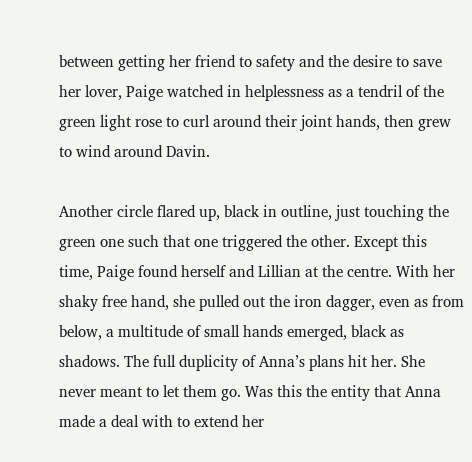between getting her friend to safety and the desire to save her lover, Paige watched in helplessness as a tendril of the green light rose to curl around their joint hands, then grew to wind around Davin.

Another circle flared up, black in outline, just touching the green one such that one triggered the other. Except this time, Paige found herself and Lillian at the centre. With her shaky free hand, she pulled out the iron dagger, even as from below, a multitude of small hands emerged, black as shadows. The full duplicity of Anna’s plans hit her. She never meant to let them go. Was this the entity that Anna made a deal with to extend her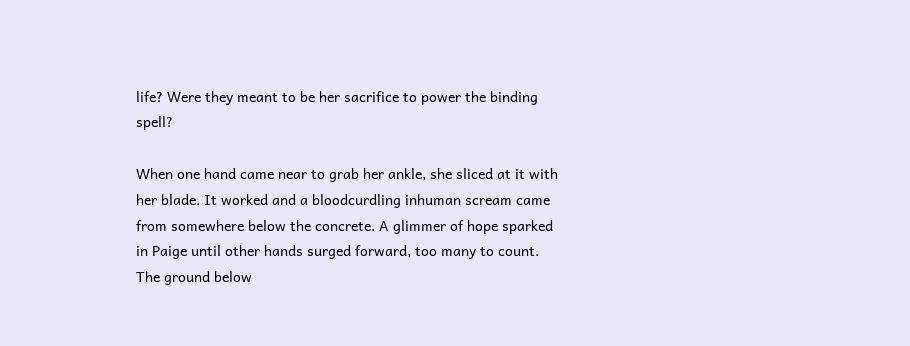life? Were they meant to be her sacrifice to power the binding spell?

When one hand came near to grab her ankle, she sliced at it with her blade. It worked and a bloodcurdling inhuman scream came from somewhere below the concrete. A glimmer of hope sparked in Paige until other hands surged forward, too many to count. The ground below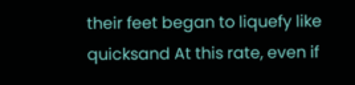their feet began to liquefy like quicksand At this rate, even if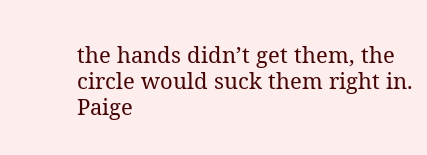the hands didn’t get them, the circle would suck them right in. Paige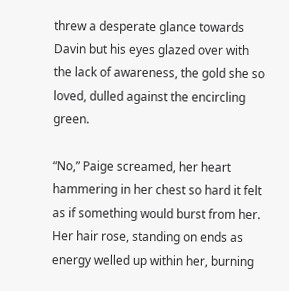threw a desperate glance towards Davin but his eyes glazed over with the lack of awareness, the gold she so loved, dulled against the encircling green.

“No,” Paige screamed, her heart hammering in her chest so hard it felt as if something would burst from her. Her hair rose, standing on ends as energy welled up within her, burning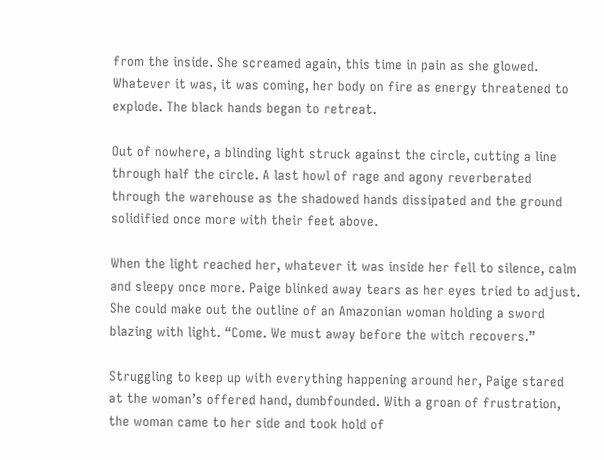from the inside. She screamed again, this time in pain as she glowed. Whatever it was, it was coming, her body on fire as energy threatened to explode. The black hands began to retreat.

Out of nowhere, a blinding light struck against the circle, cutting a line through half the circle. A last howl of rage and agony reverberated through the warehouse as the shadowed hands dissipated and the ground solidified once more with their feet above.

When the light reached her, whatever it was inside her fell to silence, calm and sleepy once more. Paige blinked away tears as her eyes tried to adjust. She could make out the outline of an Amazonian woman holding a sword blazing with light. “Come. We must away before the witch recovers.”

Struggling to keep up with everything happening around her, Paige stared at the woman’s offered hand, dumbfounded. With a groan of frustration, the woman came to her side and took hold of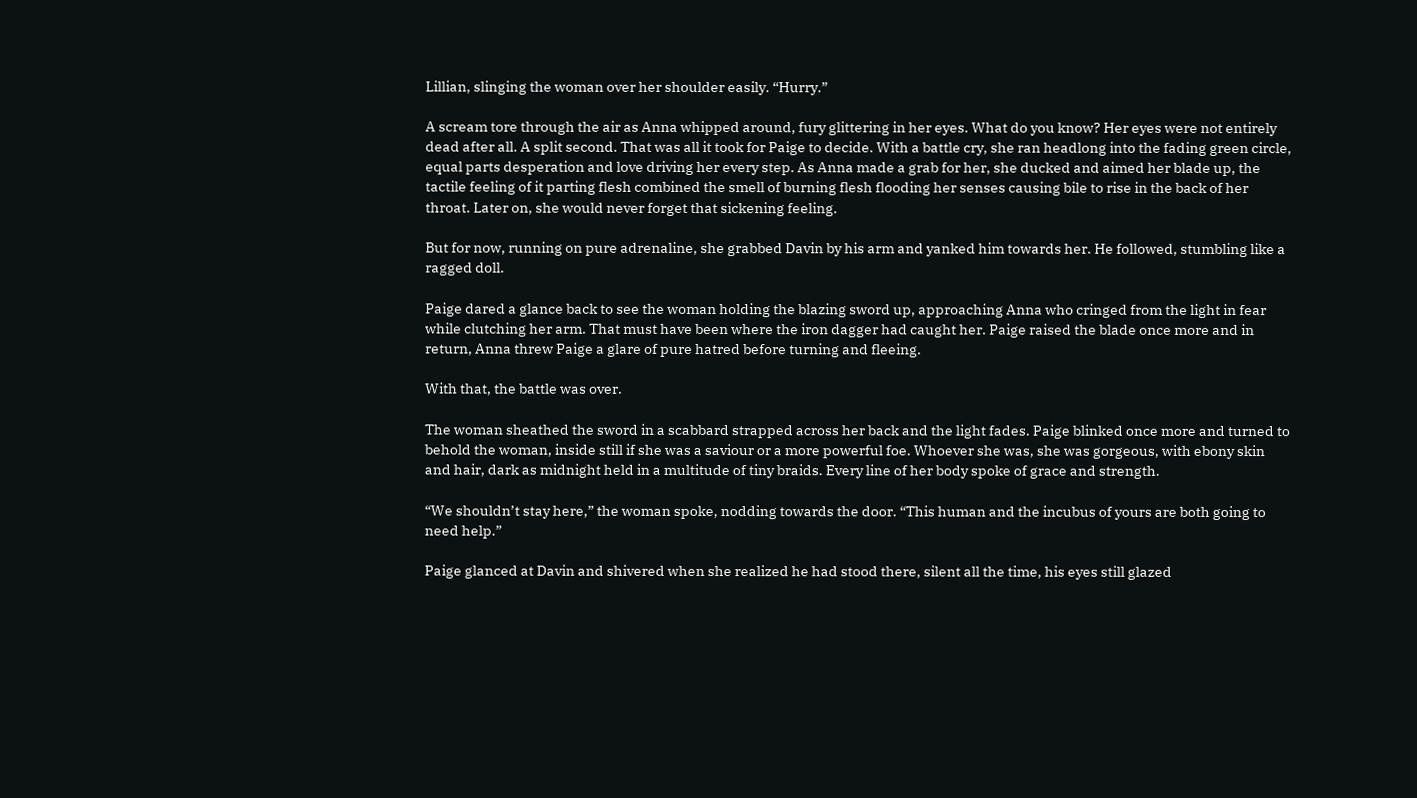Lillian, slinging the woman over her shoulder easily. “Hurry.”

A scream tore through the air as Anna whipped around, fury glittering in her eyes. What do you know? Her eyes were not entirely dead after all. A split second. That was all it took for Paige to decide. With a battle cry, she ran headlong into the fading green circle, equal parts desperation and love driving her every step. As Anna made a grab for her, she ducked and aimed her blade up, the tactile feeling of it parting flesh combined the smell of burning flesh flooding her senses causing bile to rise in the back of her throat. Later on, she would never forget that sickening feeling.

But for now, running on pure adrenaline, she grabbed Davin by his arm and yanked him towards her. He followed, stumbling like a ragged doll.

Paige dared a glance back to see the woman holding the blazing sword up, approaching Anna who cringed from the light in fear while clutching her arm. That must have been where the iron dagger had caught her. Paige raised the blade once more and in return, Anna threw Paige a glare of pure hatred before turning and fleeing.

With that, the battle was over.

The woman sheathed the sword in a scabbard strapped across her back and the light fades. Paige blinked once more and turned to behold the woman, inside still if she was a saviour or a more powerful foe. Whoever she was, she was gorgeous, with ebony skin and hair, dark as midnight held in a multitude of tiny braids. Every line of her body spoke of grace and strength.

“We shouldn’t stay here,” the woman spoke, nodding towards the door. “This human and the incubus of yours are both going to need help.”

Paige glanced at Davin and shivered when she realized he had stood there, silent all the time, his eyes still glazed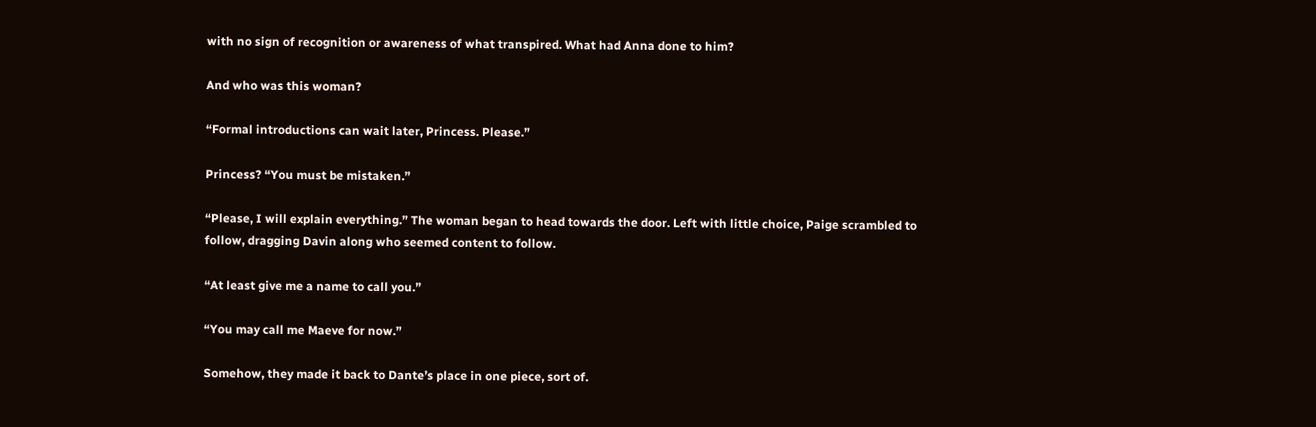with no sign of recognition or awareness of what transpired. What had Anna done to him?

And who was this woman?

“Formal introductions can wait later, Princess. Please.”

Princess? “You must be mistaken.”

“Please, I will explain everything.” The woman began to head towards the door. Left with little choice, Paige scrambled to follow, dragging Davin along who seemed content to follow.

“At least give me a name to call you.”

“You may call me Maeve for now.”

Somehow, they made it back to Dante’s place in one piece, sort of.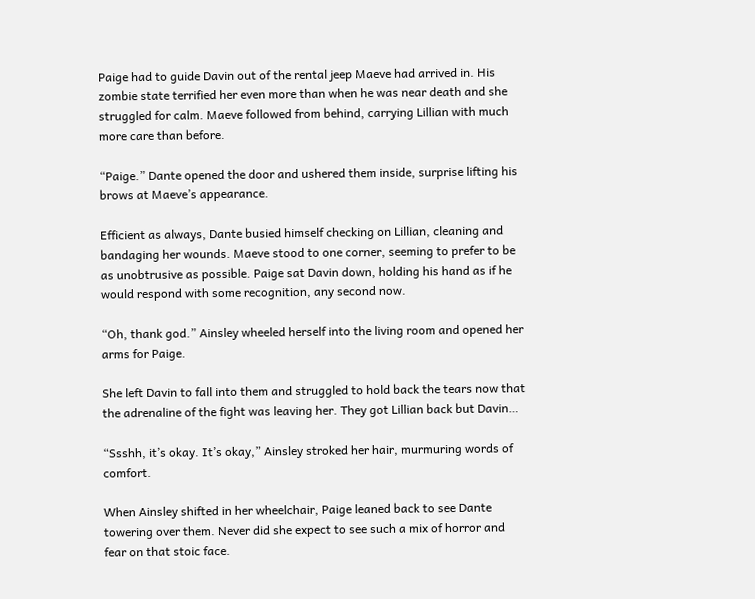Paige had to guide Davin out of the rental jeep Maeve had arrived in. His zombie state terrified her even more than when he was near death and she struggled for calm. Maeve followed from behind, carrying Lillian with much more care than before.

“Paige.” Dante opened the door and ushered them inside, surprise lifting his brows at Maeve’s appearance.

Efficient as always, Dante busied himself checking on Lillian, cleaning and bandaging her wounds. Maeve stood to one corner, seeming to prefer to be as unobtrusive as possible. Paige sat Davin down, holding his hand as if he would respond with some recognition, any second now.

“Oh, thank god.” Ainsley wheeled herself into the living room and opened her arms for Paige.

She left Davin to fall into them and struggled to hold back the tears now that the adrenaline of the fight was leaving her. They got Lillian back but Davin…

“Ssshh, it’s okay. It’s okay,” Ainsley stroked her hair, murmuring words of comfort.

When Ainsley shifted in her wheelchair, Paige leaned back to see Dante towering over them. Never did she expect to see such a mix of horror and fear on that stoic face.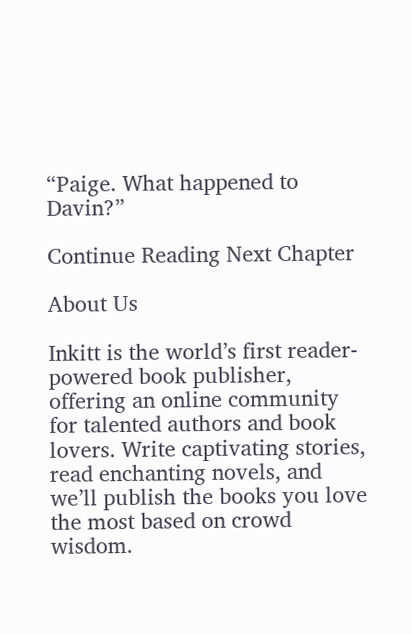“Paige. What happened to Davin?”

Continue Reading Next Chapter

About Us

Inkitt is the world’s first reader-powered book publisher, offering an online community for talented authors and book lovers. Write captivating stories, read enchanting novels, and we’ll publish the books you love the most based on crowd wisdom.